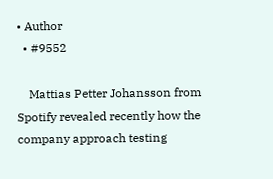• Author
  • #9552

    Mattias Petter Johansson from Spotify revealed recently how the company approach testing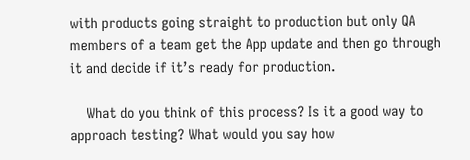with products going straight to production but only QA members of a team get the App update and then go through it and decide if it’s ready for production.

    What do you think of this process? Is it a good way to approach testing? What would you say how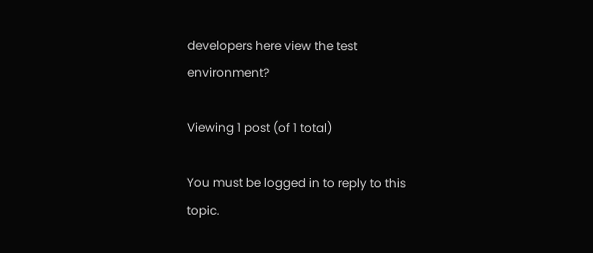developers here view the test environment?

Viewing 1 post (of 1 total)

You must be logged in to reply to this topic.